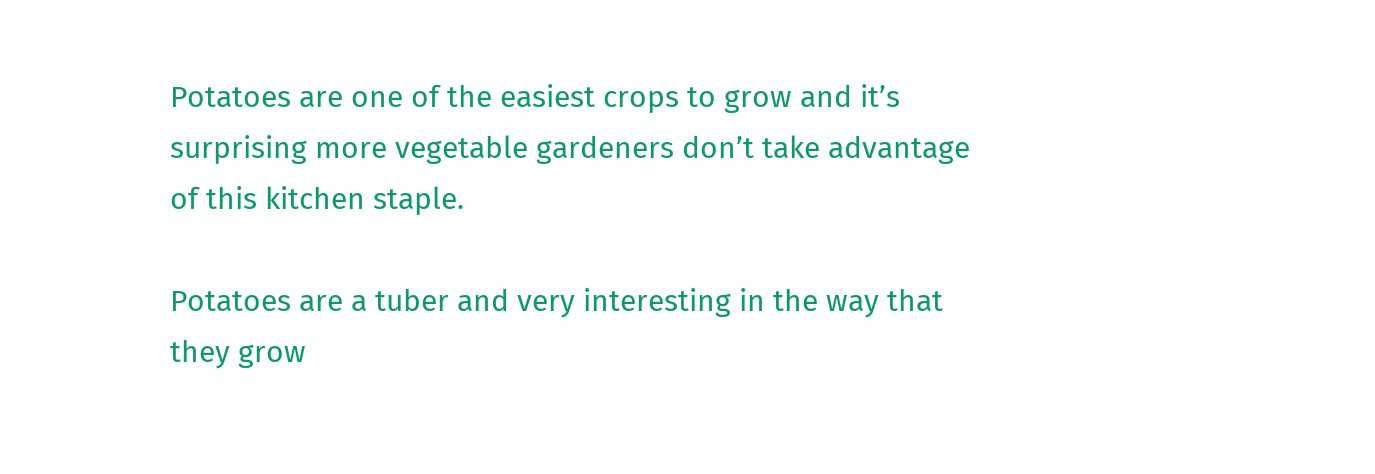Potatoes are one of the easiest crops to grow and it’s surprising more vegetable gardeners don’t take advantage of this kitchen staple.

Potatoes are a tuber and very interesting in the way that they grow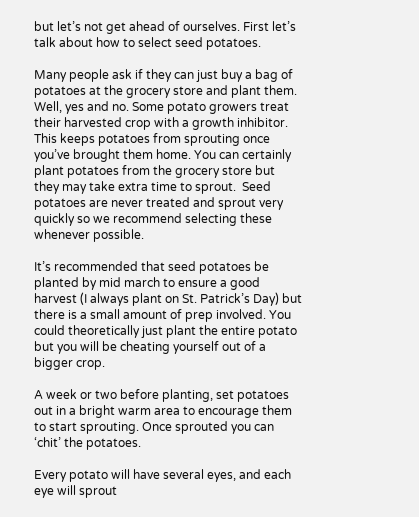but let’s not get ahead of ourselves. First let’s talk about how to select seed potatoes.

Many people ask if they can just buy a bag of potatoes at the grocery store and plant them. Well, yes and no. Some potato growers treat their harvested crop with a growth inhibitor. This keeps potatoes from sprouting once you’ve brought them home. You can certainly plant potatoes from the grocery store but they may take extra time to sprout.  Seed potatoes are never treated and sprout very quickly so we recommend selecting these whenever possible.

It’s recommended that seed potatoes be planted by mid march to ensure a good harvest (I always plant on St. Patrick’s Day) but there is a small amount of prep involved. You could theoretically just plant the entire potato but you will be cheating yourself out of a bigger crop.

A week or two before planting, set potatoes out in a bright warm area to encourage them to start sprouting. Once sprouted you can ‘chit’ the potatoes.

Every potato will have several eyes, and each eye will sprout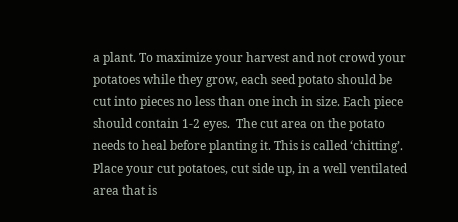a plant. To maximize your harvest and not crowd your potatoes while they grow, each seed potato should be cut into pieces no less than one inch in size. Each piece should contain 1-2 eyes.  The cut area on the potato needs to heal before planting it. This is called ‘chitting’. Place your cut potatoes, cut side up, in a well ventilated area that is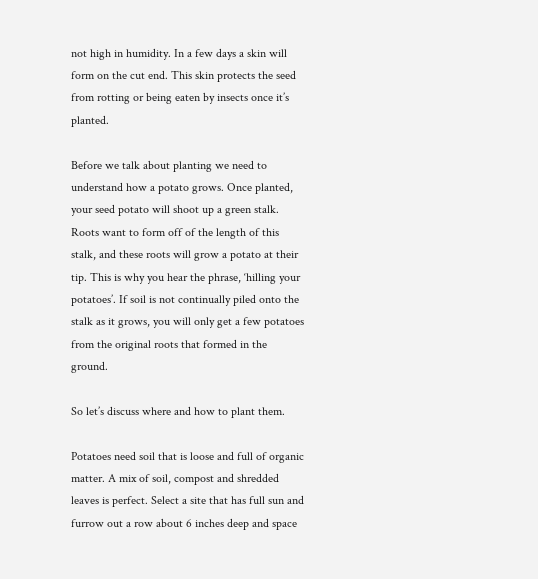not high in humidity. In a few days a skin will form on the cut end. This skin protects the seed from rotting or being eaten by insects once it’s planted.

Before we talk about planting we need to understand how a potato grows. Once planted, your seed potato will shoot up a green stalk. Roots want to form off of the length of this stalk, and these roots will grow a potato at their tip. This is why you hear the phrase, ‘hilling your potatoes’. If soil is not continually piled onto the stalk as it grows, you will only get a few potatoes from the original roots that formed in the ground.

So let’s discuss where and how to plant them.

Potatoes need soil that is loose and full of organic matter. A mix of soil, compost and shredded leaves is perfect. Select a site that has full sun and furrow out a row about 6 inches deep and space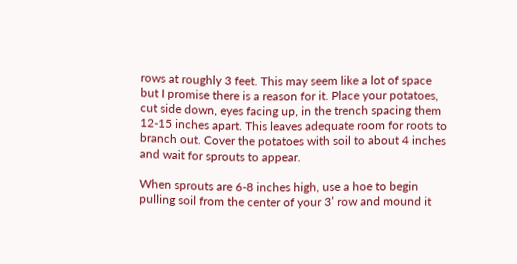rows at roughly 3 feet. This may seem like a lot of space but I promise there is a reason for it. Place your potatoes, cut side down, eyes facing up, in the trench spacing them 12-15 inches apart. This leaves adequate room for roots to branch out. Cover the potatoes with soil to about 4 inches and wait for sprouts to appear.

When sprouts are 6-8 inches high, use a hoe to begin pulling soil from the center of your 3’ row and mound it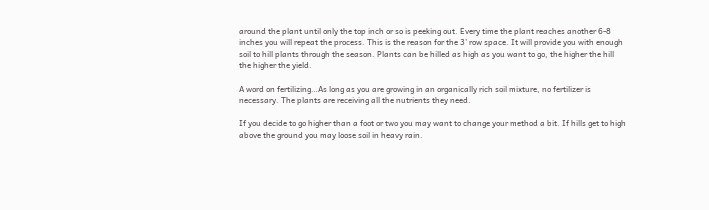around the plant until only the top inch or so is peeking out. Every time the plant reaches another 6-8 inches you will repeat the process. This is the reason for the 3’ row space. It will provide you with enough soil to hill plants through the season. Plants can be hilled as high as you want to go, the higher the hill the higher the yield.

A word on fertilizing…As long as you are growing in an organically rich soil mixture, no fertilizer is necessary. The plants are receiving all the nutrients they need.

If you decide to go higher than a foot or two you may want to change your method a bit. If hills get to high above the ground you may loose soil in heavy rain.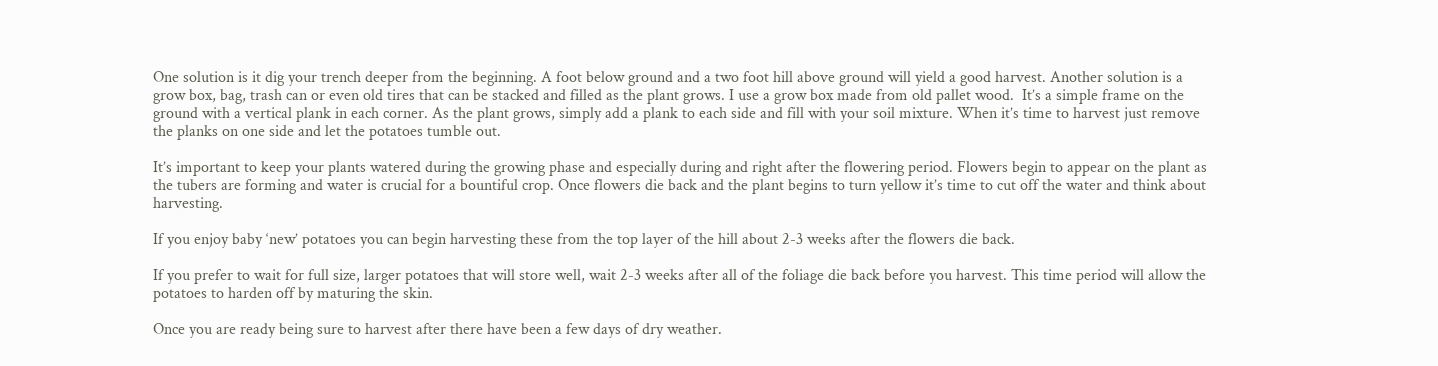One solution is it dig your trench deeper from the beginning. A foot below ground and a two foot hill above ground will yield a good harvest. Another solution is a grow box, bag, trash can or even old tires that can be stacked and filled as the plant grows. I use a grow box made from old pallet wood.  It’s a simple frame on the ground with a vertical plank in each corner. As the plant grows, simply add a plank to each side and fill with your soil mixture. When it’s time to harvest just remove the planks on one side and let the potatoes tumble out.

It’s important to keep your plants watered during the growing phase and especially during and right after the flowering period. Flowers begin to appear on the plant as the tubers are forming and water is crucial for a bountiful crop. Once flowers die back and the plant begins to turn yellow it’s time to cut off the water and think about harvesting.

If you enjoy baby ‘new’ potatoes you can begin harvesting these from the top layer of the hill about 2-3 weeks after the flowers die back.

If you prefer to wait for full size, larger potatoes that will store well, wait 2-3 weeks after all of the foliage die back before you harvest. This time period will allow the potatoes to harden off by maturing the skin.

Once you are ready being sure to harvest after there have been a few days of dry weather.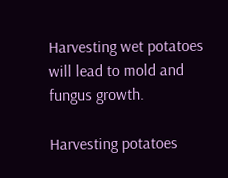Harvesting wet potatoes will lead to mold and fungus growth.

Harvesting potatoes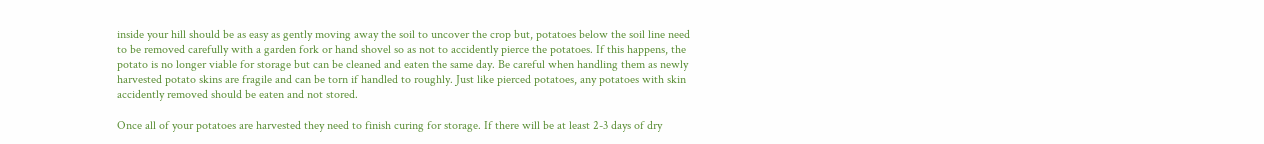inside your hill should be as easy as gently moving away the soil to uncover the crop but, potatoes below the soil line need to be removed carefully with a garden fork or hand shovel so as not to accidently pierce the potatoes. If this happens, the potato is no longer viable for storage but can be cleaned and eaten the same day. Be careful when handling them as newly harvested potato skins are fragile and can be torn if handled to roughly. Just like pierced potatoes, any potatoes with skin accidently removed should be eaten and not stored.

Once all of your potatoes are harvested they need to finish curing for storage. If there will be at least 2-3 days of dry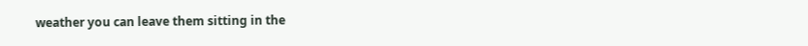weather you can leave them sitting in the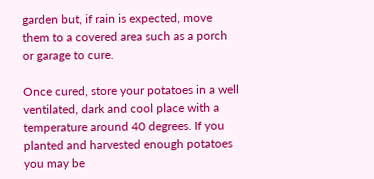garden but, if rain is expected, move them to a covered area such as a porch or garage to cure.

Once cured, store your potatoes in a well ventilated, dark and cool place with a temperature around 40 degrees. If you planted and harvested enough potatoes you may be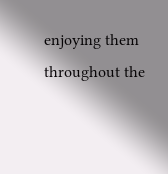enjoying them throughout the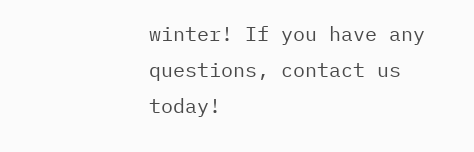winter! If you have any questions, contact us today!